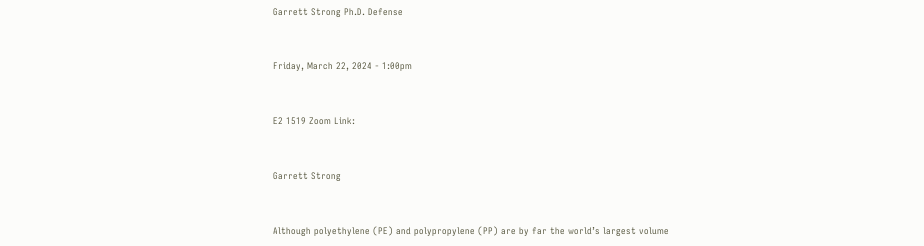Garrett Strong Ph.D. Defense


Friday, March 22, 2024 - 1:00pm


E2 1519 Zoom Link:


Garrett Strong


Although polyethylene (PE) and polypropylene (PP) are by far the world’s largest volume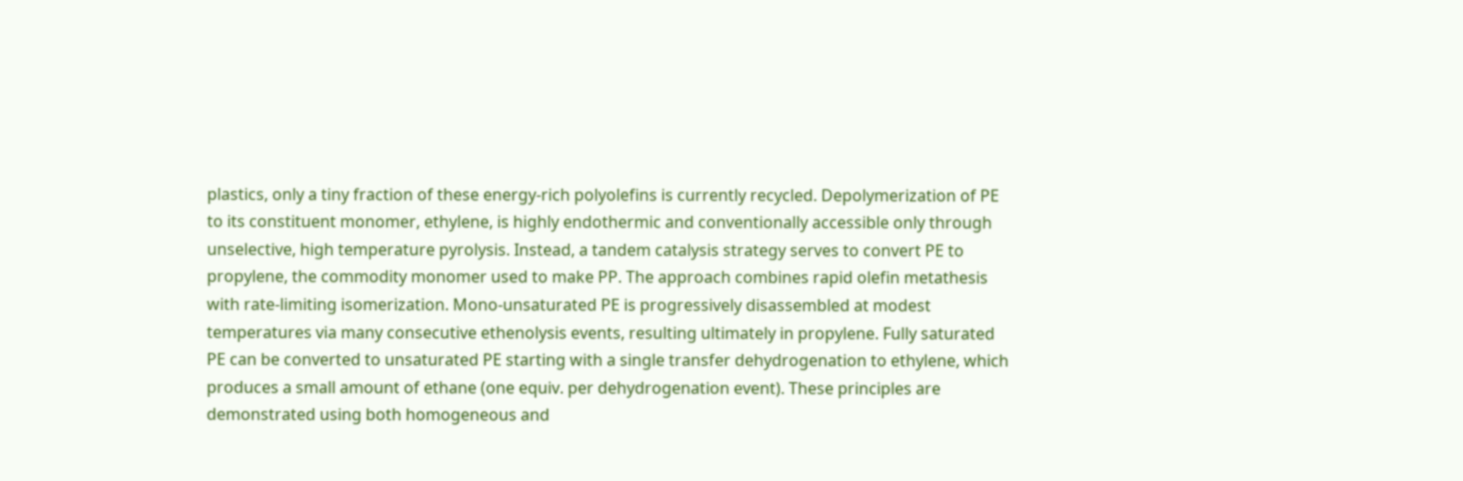plastics, only a tiny fraction of these energy-rich polyolefins is currently recycled. Depolymerization of PE to its constituent monomer, ethylene, is highly endothermic and conventionally accessible only through unselective, high temperature pyrolysis. Instead, a tandem catalysis strategy serves to convert PE to propylene, the commodity monomer used to make PP. The approach combines rapid olefin metathesis with rate-limiting isomerization. Mono-unsaturated PE is progressively disassembled at modest temperatures via many consecutive ethenolysis events, resulting ultimately in propylene. Fully saturated PE can be converted to unsaturated PE starting with a single transfer dehydrogenation to ethylene, which produces a small amount of ethane (one equiv. per dehydrogenation event). These principles are demonstrated using both homogeneous and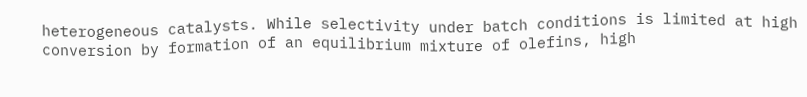heterogeneous catalysts. While selectivity under batch conditions is limited at high conversion by formation of an equilibrium mixture of olefins, high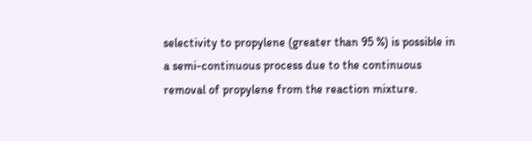selectivity to propylene (greater than 95 %) is possible in a semi-continuous process due to the continuous removal of propylene from the reaction mixture.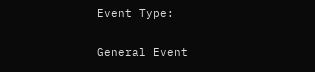Event Type:

General Event